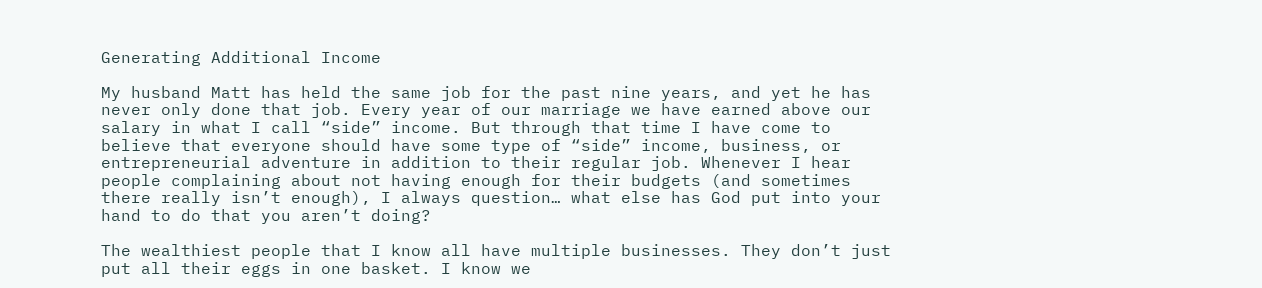Generating Additional Income

My husband Matt has held the same job for the past nine years, and yet he has never only done that job. Every year of our marriage we have earned above our salary in what I call “side” income. But through that time I have come to believe that everyone should have some type of “side” income, business, or entrepreneurial adventure in addition to their regular job. Whenever I hear people complaining about not having enough for their budgets (and sometimes there really isn’t enough), I always question… what else has God put into your hand to do that you aren’t doing?

The wealthiest people that I know all have multiple businesses. They don’t just put all their eggs in one basket. I know we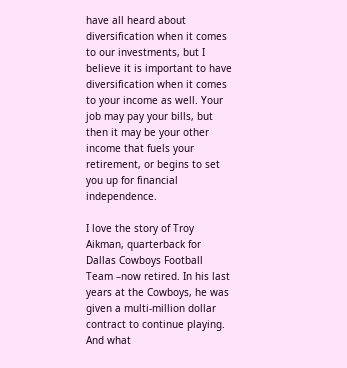have all heard about diversification when it comes to our investments, but I believe it is important to have diversification when it comes to your income as well. Your job may pay your bills, but then it may be your other income that fuels your retirement, or begins to set you up for financial independence.

I love the story of Troy Aikman, quarterback for Dallas Cowboys Football Team –now retired. In his last years at the Cowboys, he was given a multi-million dollar contract to continue playing. And what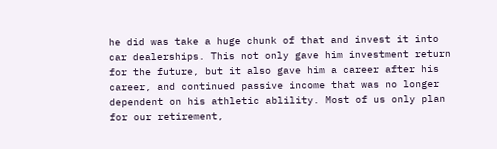he did was take a huge chunk of that and invest it into car dealerships. This not only gave him investment return for the future, but it also gave him a career after his career, and continued passive income that was no longer dependent on his athletic ablility. Most of us only plan for our retirement,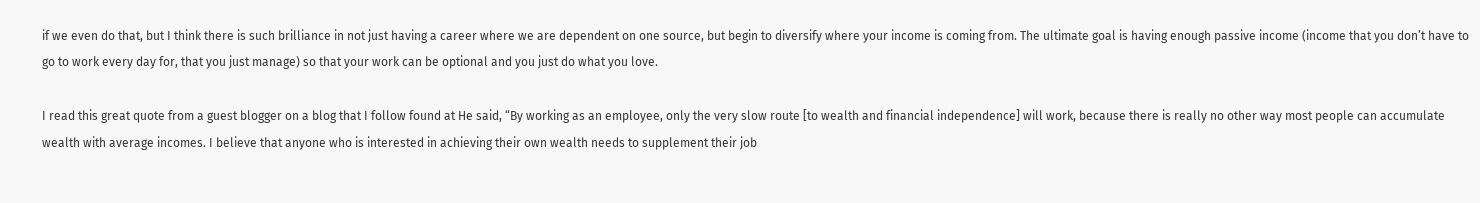if we even do that, but I think there is such brilliance in not just having a career where we are dependent on one source, but begin to diversify where your income is coming from. The ultimate goal is having enough passive income (income that you don’t have to go to work every day for, that you just manage) so that your work can be optional and you just do what you love.

I read this great quote from a guest blogger on a blog that I follow found at He said, “By working as an employee, only the very slow route [to wealth and financial independence] will work, because there is really no other way most people can accumulate wealth with average incomes. I believe that anyone who is interested in achieving their own wealth needs to supplement their job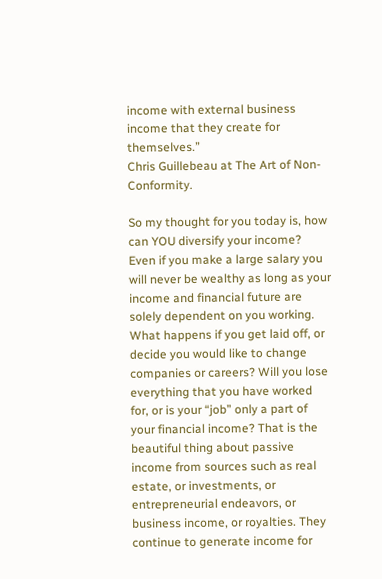income with external business income that they create for themselves.”
Chris Guillebeau at The Art of Non-Conformity.

So my thought for you today is, how can YOU diversify your income? Even if you make a large salary you will never be wealthy as long as your income and financial future are solely dependent on you working. What happens if you get laid off, or decide you would like to change companies or careers? Will you lose everything that you have worked for, or is your “job” only a part of your financial income? That is the beautiful thing about passive income from sources such as real estate, or investments, or entrepreneurial endeavors, or business income, or royalties. They continue to generate income for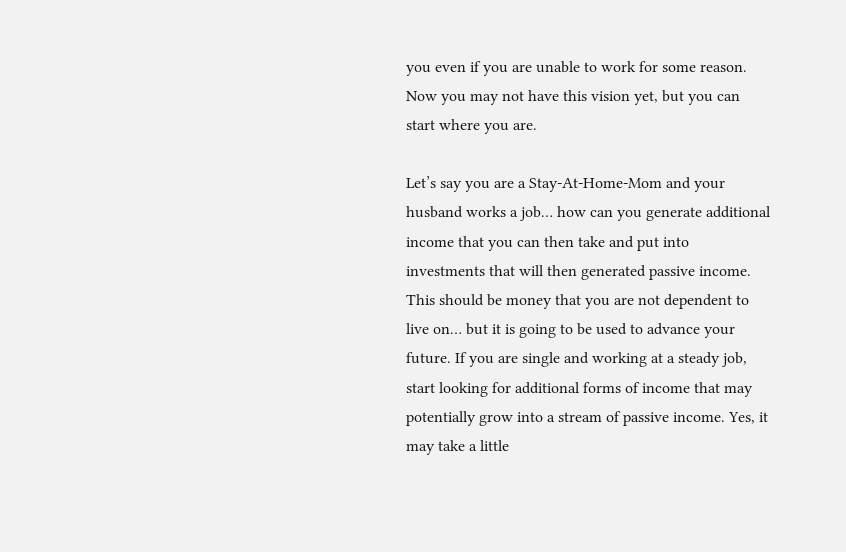you even if you are unable to work for some reason. Now you may not have this vision yet, but you can start where you are.

Let’s say you are a Stay-At-Home-Mom and your husband works a job… how can you generate additional income that you can then take and put into investments that will then generated passive income. This should be money that you are not dependent to live on… but it is going to be used to advance your future. If you are single and working at a steady job, start looking for additional forms of income that may potentially grow into a stream of passive income. Yes, it may take a little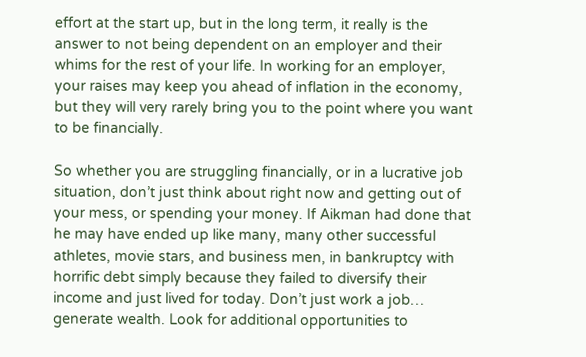effort at the start up, but in the long term, it really is the answer to not being dependent on an employer and their whims for the rest of your life. In working for an employer, your raises may keep you ahead of inflation in the economy, but they will very rarely bring you to the point where you want to be financially.

So whether you are struggling financially, or in a lucrative job situation, don’t just think about right now and getting out of your mess, or spending your money. If Aikman had done that he may have ended up like many, many other successful athletes, movie stars, and business men, in bankruptcy with horrific debt simply because they failed to diversify their income and just lived for today. Don’t just work a job… generate wealth. Look for additional opportunities to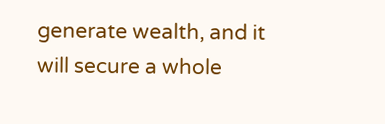generate wealth, and it will secure a whole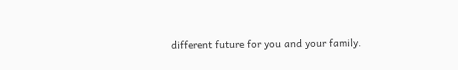different future for you and your family.